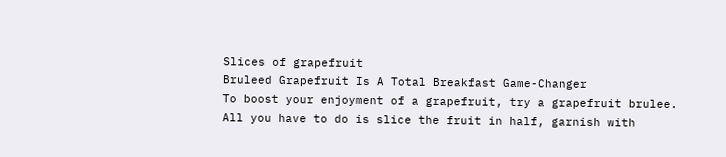Slices of grapefruit
Bruleed Grapefruit Is A Total Breakfast Game-Changer
To boost your enjoyment of a grapefruit, try a grapefruit brulee. All you have to do is slice the fruit in half, garnish with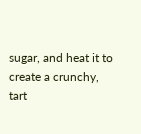sugar, and heat it to create a crunchy, tart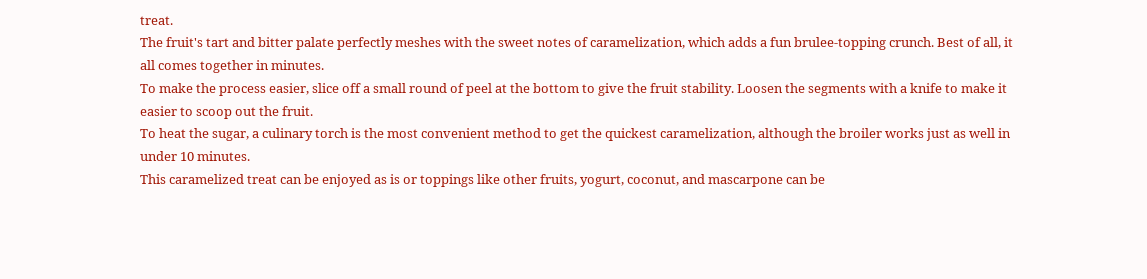treat.
The fruit's tart and bitter palate perfectly meshes with the sweet notes of caramelization, which adds a fun brulee-topping crunch. Best of all, it all comes together in minutes.
To make the process easier, slice off a small round of peel at the bottom to give the fruit stability. Loosen the segments with a knife to make it easier to scoop out the fruit.
To heat the sugar, a culinary torch is the most convenient method to get the quickest caramelization, although the broiler works just as well in under 10 minutes.
This caramelized treat can be enjoyed as is or toppings like other fruits, yogurt, coconut, and mascarpone can be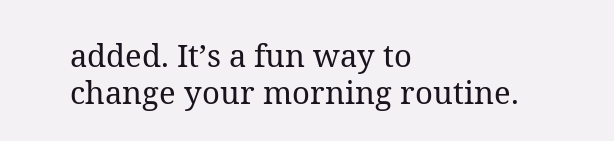added. It’s a fun way to change your morning routine.